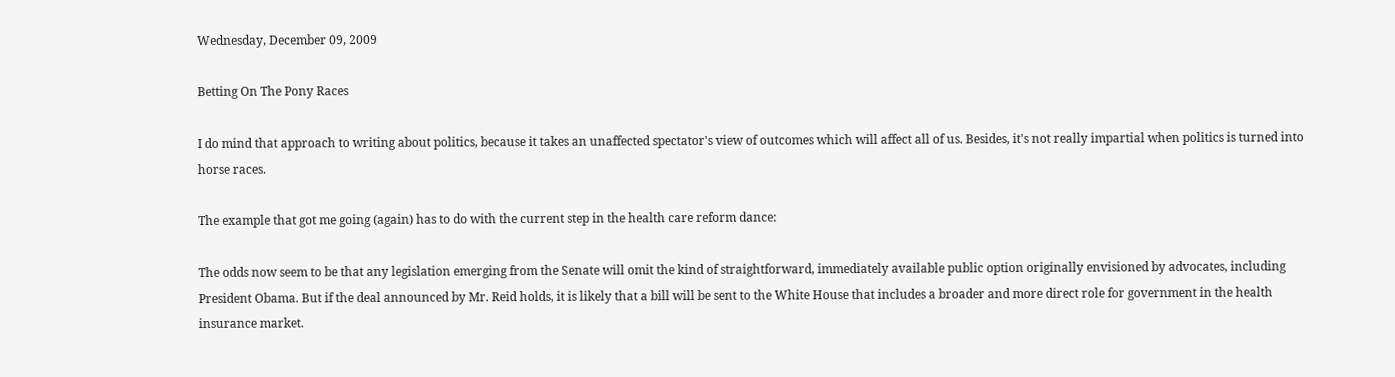Wednesday, December 09, 2009

Betting On The Pony Races

I do mind that approach to writing about politics, because it takes an unaffected spectator's view of outcomes which will affect all of us. Besides, it's not really impartial when politics is turned into horse races.

The example that got me going (again) has to do with the current step in the health care reform dance:

The odds now seem to be that any legislation emerging from the Senate will omit the kind of straightforward, immediately available public option originally envisioned by advocates, including President Obama. But if the deal announced by Mr. Reid holds, it is likely that a bill will be sent to the White House that includes a broader and more direct role for government in the health insurance market.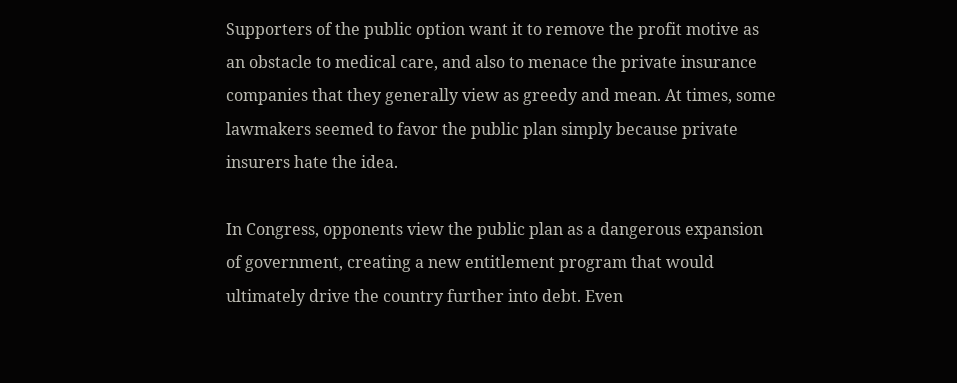Supporters of the public option want it to remove the profit motive as an obstacle to medical care, and also to menace the private insurance companies that they generally view as greedy and mean. At times, some lawmakers seemed to favor the public plan simply because private insurers hate the idea.

In Congress, opponents view the public plan as a dangerous expansion of government, creating a new entitlement program that would ultimately drive the country further into debt. Even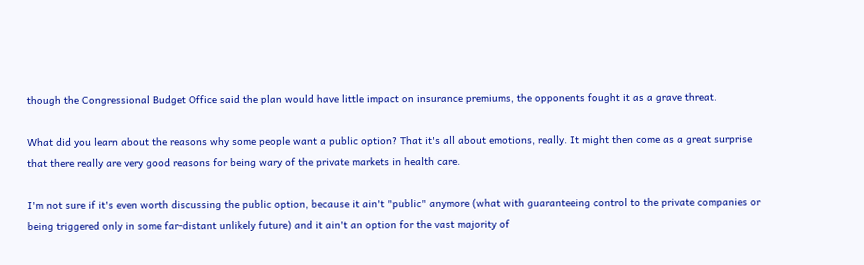though the Congressional Budget Office said the plan would have little impact on insurance premiums, the opponents fought it as a grave threat.

What did you learn about the reasons why some people want a public option? That it's all about emotions, really. It might then come as a great surprise that there really are very good reasons for being wary of the private markets in health care.

I'm not sure if it's even worth discussing the public option, because it ain't "public" anymore (what with guaranteeing control to the private companies or being triggered only in some far-distant unlikely future) and it ain't an option for the vast majority of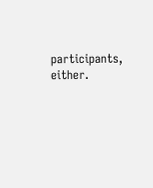participants, either.